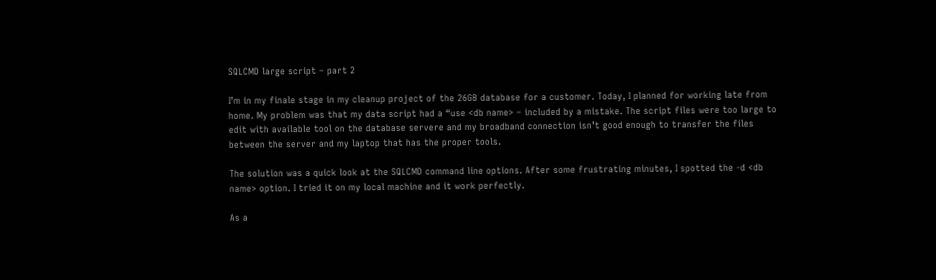SQLCMD large script – part 2

I’m in my finale stage in my cleanup project of the 26GB database for a customer. Today, I planned for working late from home. My problem was that my data script had a “use <db name> – included by a mistake. The script files were too large to edit with available tool on the database servere and my broadband connection isn’t good enough to transfer the files between the server and my laptop that has the proper tools.

The solution was a quick look at the SQLCMD command line options. After some frustrating minutes, I spotted the -d <db name> option. I tried it on my local machine and it work perfectly.

As a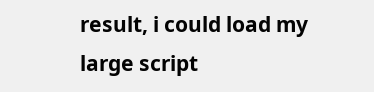result, i could load my large script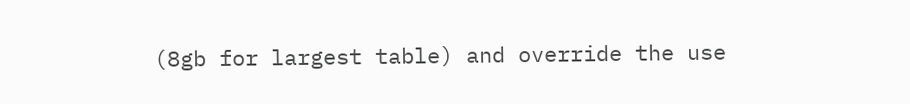(8gb for largest table) and override the use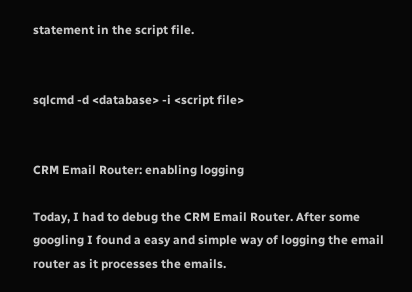statement in the script file.


sqlcmd -d <database> -i <script file>


CRM Email Router: enabling logging

Today, I had to debug the CRM Email Router. After some googling I found a easy and simple way of logging the email router as it processes the emails.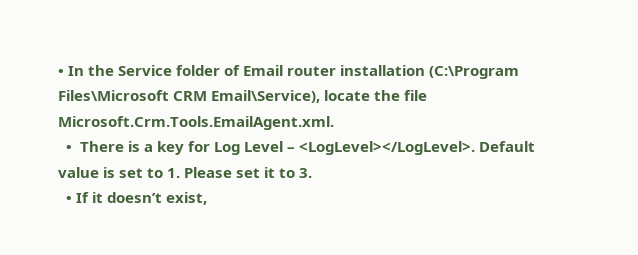• In the Service folder of Email router installation (C:\Program Files\Microsoft CRM Email\Service), locate the file Microsoft.Crm.Tools.EmailAgent.xml.
  •  There is a key for Log Level – <LogLevel></LogLevel>. Default value is set to 1. Please set it to 3.
  • If it doesn’t exist,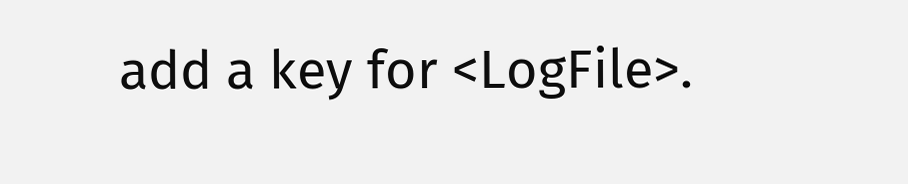add a key for <LogFile>.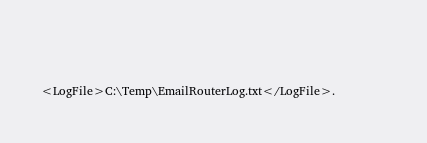<LogFile>C:\Temp\EmailRouterLog.txt</LogFile>.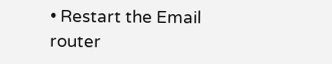• Restart the Email router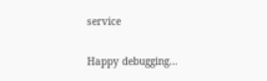service

Happy debugging…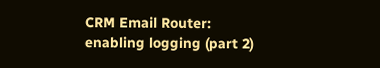CRM Email Router: enabling logging (part 2)